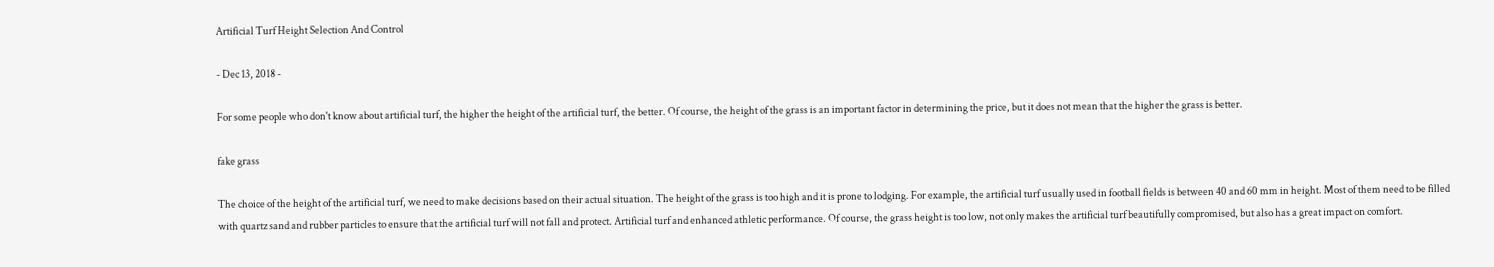Artificial Turf Height Selection And Control

- Dec 13, 2018 -

For some people who don't know about artificial turf, the higher the height of the artificial turf, the better. Of course, the height of the grass is an important factor in determining the price, but it does not mean that the higher the grass is better.

fake grass

The choice of the height of the artificial turf, we need to make decisions based on their actual situation. The height of the grass is too high and it is prone to lodging. For example, the artificial turf usually used in football fields is between 40 and 60 mm in height. Most of them need to be filled with quartz sand and rubber particles to ensure that the artificial turf will not fall and protect. Artificial turf and enhanced athletic performance. Of course, the grass height is too low, not only makes the artificial turf beautifully compromised, but also has a great impact on comfort.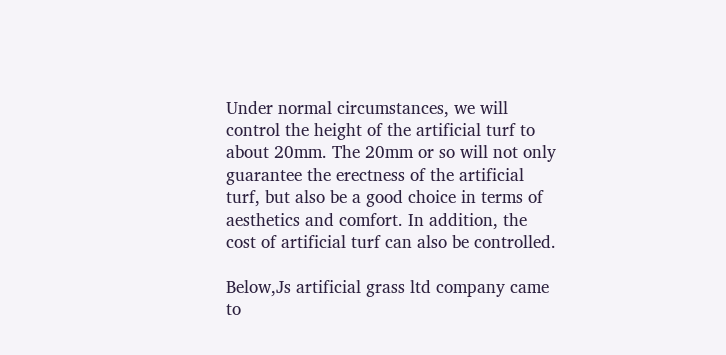Under normal circumstances, we will control the height of the artificial turf to about 20mm. The 20mm or so will not only guarantee the erectness of the artificial turf, but also be a good choice in terms of aesthetics and comfort. In addition, the cost of artificial turf can also be controlled.

Below,Js artificial grass ltd company came to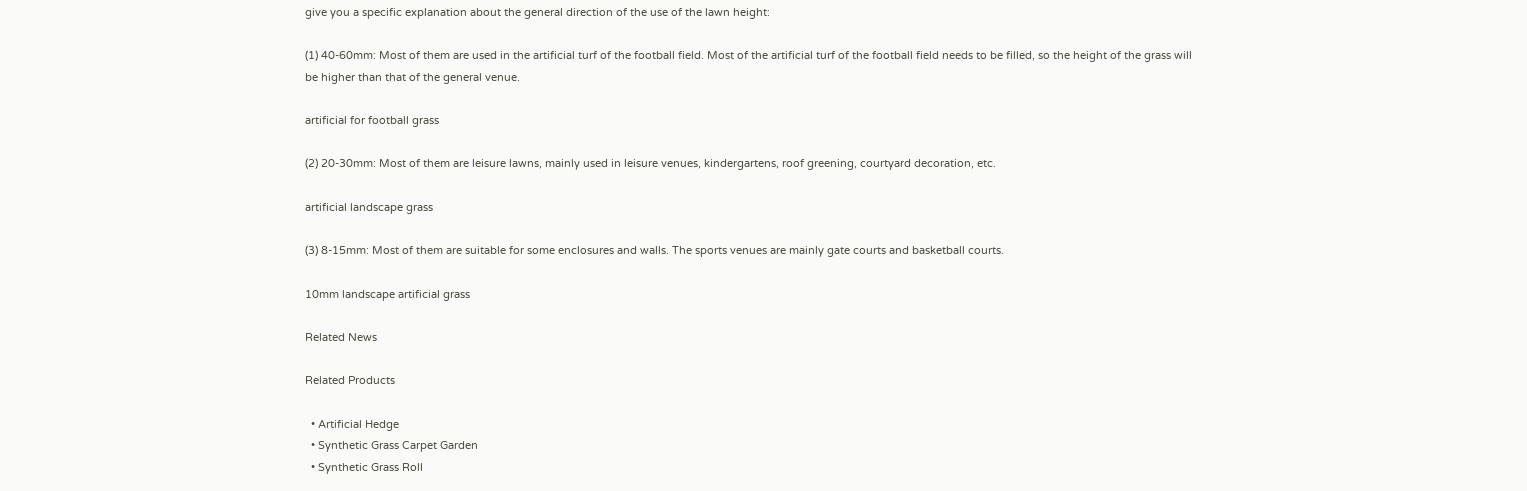give you a specific explanation about the general direction of the use of the lawn height:

(1) 40-60mm: Most of them are used in the artificial turf of the football field. Most of the artificial turf of the football field needs to be filled, so the height of the grass will be higher than that of the general venue.

artificial for football grass

(2) 20-30mm: Most of them are leisure lawns, mainly used in leisure venues, kindergartens, roof greening, courtyard decoration, etc.

artificial landscape grass

(3) 8-15mm: Most of them are suitable for some enclosures and walls. The sports venues are mainly gate courts and basketball courts.

10mm landscape artificial grass

Related News

Related Products

  • Artificial Hedge
  • Synthetic Grass Carpet Garden
  • Synthetic Grass Roll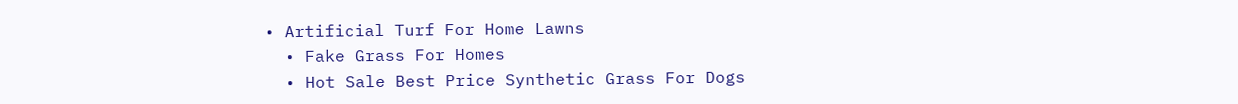• Artificial Turf For Home Lawns
  • Fake Grass For Homes
  • Hot Sale Best Price Synthetic Grass For Dogs